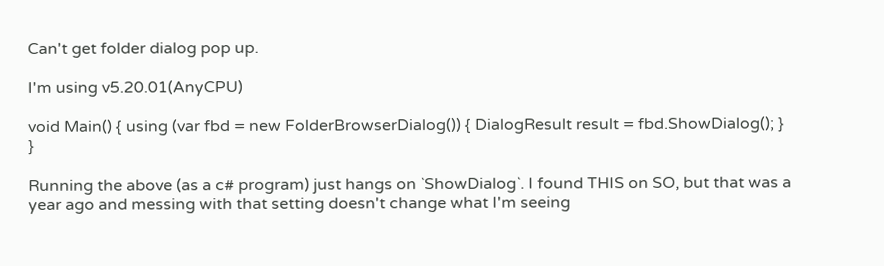Can't get folder dialog pop up.

I'm using v5.20.01(AnyCPU)

void Main() { using (var fbd = new FolderBrowserDialog()) { DialogResult result = fbd.ShowDialog(); } }

Running the above (as a c# program) just hangs on `ShowDialog`. I found THIS on SO, but that was a year ago and messing with that setting doesn't change what I'm seeing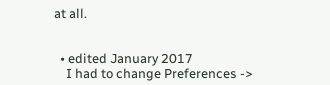at all.


  • edited January 2017
    I had to change Preferences ->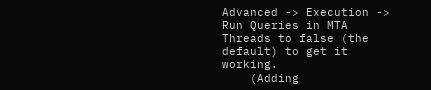Advanced -> Execution -> Run Queries in MTA Threads to false (the default) to get it working.
    (Adding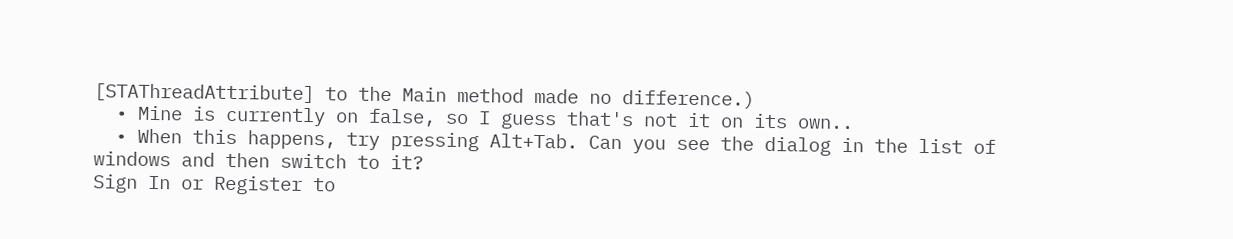[STAThreadAttribute] to the Main method made no difference.)
  • Mine is currently on false, so I guess that's not it on its own..
  • When this happens, try pressing Alt+Tab. Can you see the dialog in the list of windows and then switch to it?
Sign In or Register to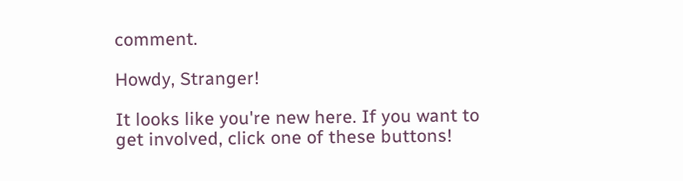comment.

Howdy, Stranger!

It looks like you're new here. If you want to get involved, click one of these buttons!